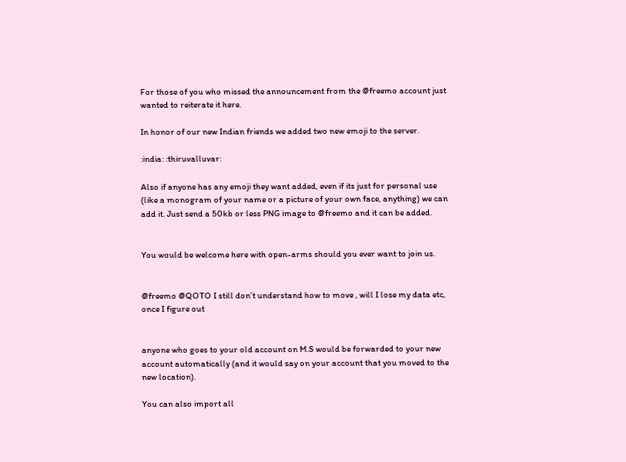For those of you who missed the announcement from the @freemo account just wanted to reiterate it here.

In honor of our new Indian friends we added two new emoji to the server.

:india: :thiruvalluvar:

Also if anyone has any emoji they want added, even if its just for personal use (like a monogram of your name or a picture of your own face, anything) we can add it. Just send a 50kb or less PNG image to @freemo and it can be added.


You would be welcome here with open-arms should you ever want to join us.


@freemo @QOTO I still don’t understand how to move , will I lose my data etc, once I figure out


anyone who goes to your old account on M.S would be forwarded to your new account automatically (and it would say on your account that you moved to the new location).

You can also import all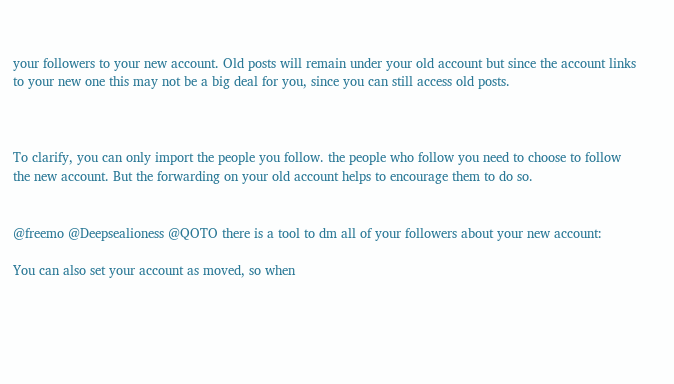your followers to your new account. Old posts will remain under your old account but since the account links to your new one this may not be a big deal for you, since you can still access old posts.



To clarify, you can only import the people you follow. the people who follow you need to choose to follow the new account. But the forwarding on your old account helps to encourage them to do so.


@freemo @Deepsealioness @QOTO there is a tool to dm all of your followers about your new account:

You can also set your account as moved, so when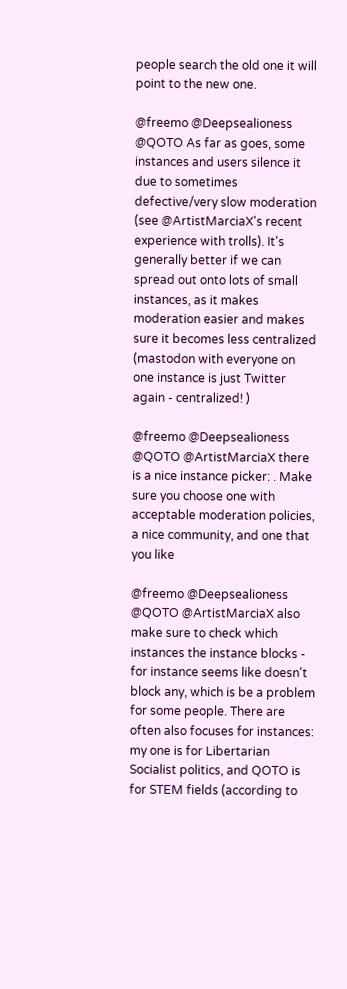people search the old one it will point to the new one.

@freemo @Deepsealioness @QOTO As far as goes, some instances and users silence it due to sometimes defective/very slow moderation (see @ArtistMarciaX's recent experience with trolls). It's generally better if we can spread out onto lots of small instances, as it makes moderation easier and makes sure it becomes less centralized (mastodon with everyone on one instance is just Twitter again - centralized! )

@freemo @Deepsealioness @QOTO @ArtistMarciaX there is a nice instance picker: . Make sure you choose one with acceptable moderation policies, a nice community, and one that you like

@freemo @Deepsealioness @QOTO @ArtistMarciaX also make sure to check which instances the instance blocks - for instance seems like doesn't block any, which is be a problem for some people. There are often also focuses for instances: my one is for Libertarian Socialist politics, and QOTO is for STEM fields (according to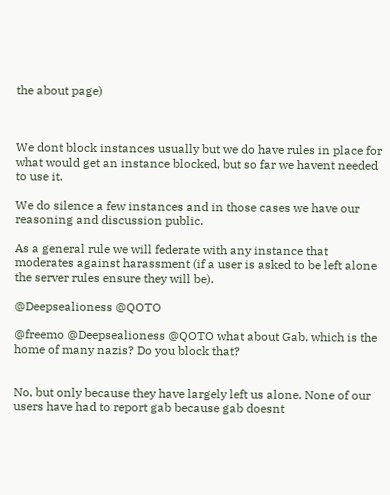the about page)



We dont block instances usually but we do have rules in place for what would get an instance blocked, but so far we havent needed to use it.

We do silence a few instances and in those cases we have our reasoning and discussion public.

As a general rule we will federate with any instance that moderates against harassment (if a user is asked to be left alone the server rules ensure they will be).

@Deepsealioness @QOTO

@freemo @Deepsealioness @QOTO what about Gab, which is the home of many nazis? Do you block that?


No, but only because they have largely left us alone. None of our users have had to report gab because gab doesnt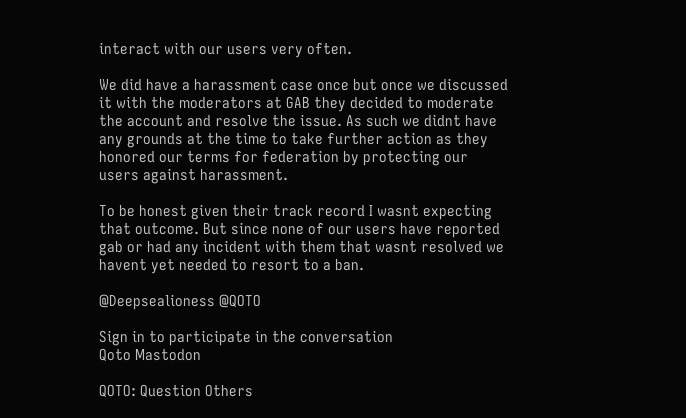interact with our users very often.

We did have a harassment case once but once we discussed it with the moderators at GAB they decided to moderate the account and resolve the issue. As such we didnt have any grounds at the time to take further action as they honored our terms for federation by protecting our users against harassment.

To be honest given their track record I wasnt expecting that outcome. But since none of our users have reported gab or had any incident with them that wasnt resolved we havent yet needed to resort to a ban.

@Deepsealioness @QOTO

Sign in to participate in the conversation
Qoto Mastodon

QOTO: Question Others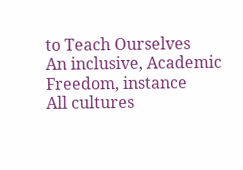to Teach Ourselves
An inclusive, Academic Freedom, instance
All cultures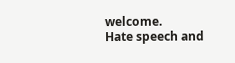welcome.
Hate speech and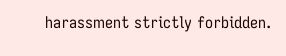harassment strictly forbidden.